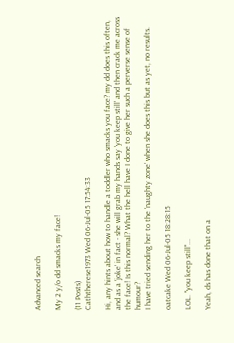Advanced search

My 2 y/o dd smacks my face!

(11 Posts)
Caththerese1973 Wed 06-Jul-05 17:54:33

Hi, any hints about how to handle a toddler who smacks you face? my dd does this often, and as a 'joke' in fact - she will grab my hands say 'you keep still' and then crack me across the face! Is this normal? What the hell have I done to give her such a perverse sense of humour?
I have tried sending her to the 'naughty zone' when she does this but as yet, no results.

oatcake Wed 06-Jul-05 18:28:15

LOL. "you keep still"...

Yeah, ds has done that on a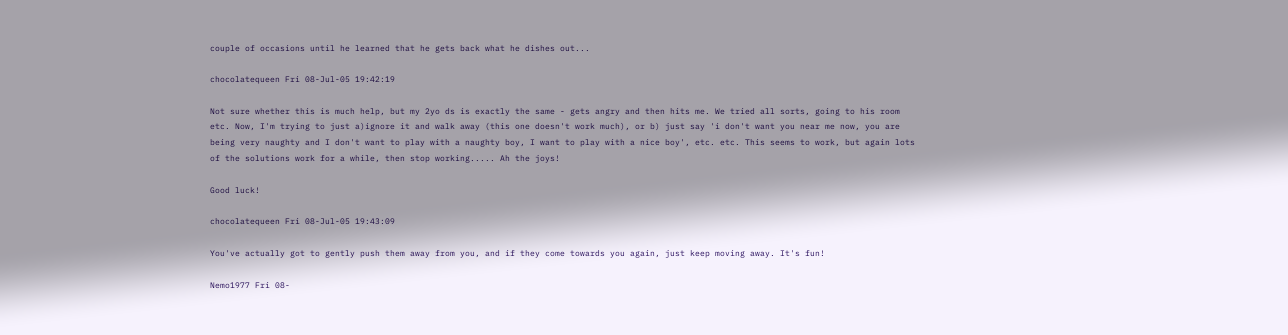couple of occasions until he learned that he gets back what he dishes out...

chocolatequeen Fri 08-Jul-05 19:42:19

Not sure whether this is much help, but my 2yo ds is exactly the same - gets angry and then hits me. We tried all sorts, going to his room etc. Now, I'm trying to just a)ignore it and walk away (this one doesn't work much), or b) just say 'i don't want you near me now, you are being very naughty and I don't want to play with a naughty boy, I want to play with a nice boy', etc. etc. This seems to work, but again lots of the solutions work for a while, then stop working..... Ah the joys!

Good luck!

chocolatequeen Fri 08-Jul-05 19:43:09

You've actually got to gently push them away from you, and if they come towards you again, just keep moving away. It's fun!

Nemo1977 Fri 08-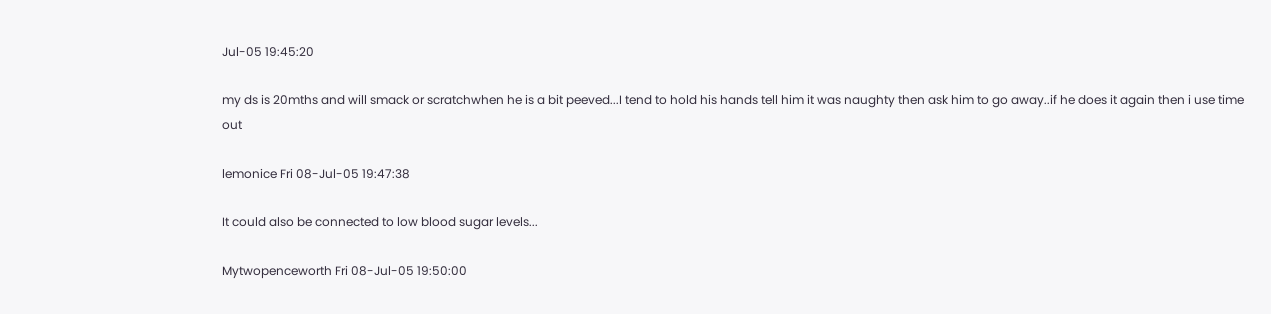Jul-05 19:45:20

my ds is 20mths and will smack or scratchwhen he is a bit peeved...I tend to hold his hands tell him it was naughty then ask him to go away..if he does it again then i use time out

lemonice Fri 08-Jul-05 19:47:38

It could also be connected to low blood sugar levels...

Mytwopenceworth Fri 08-Jul-05 19:50:00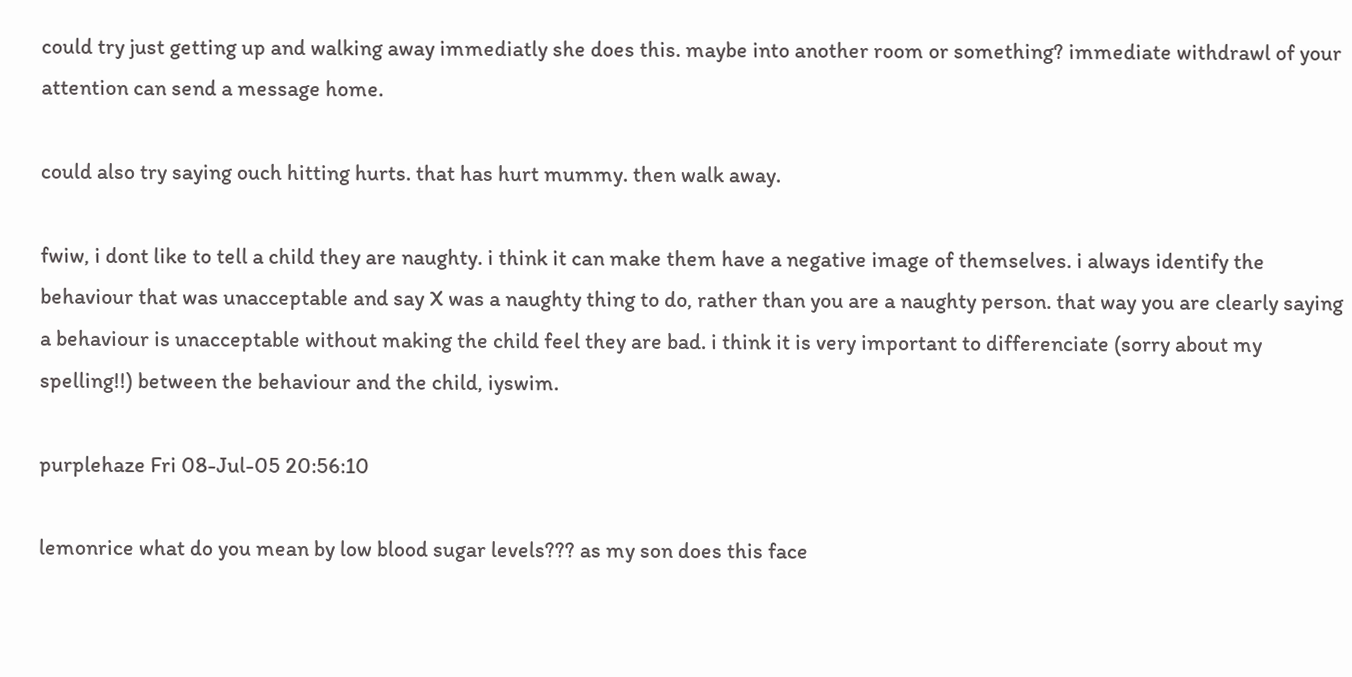could try just getting up and walking away immediatly she does this. maybe into another room or something? immediate withdrawl of your attention can send a message home.

could also try saying ouch hitting hurts. that has hurt mummy. then walk away.

fwiw, i dont like to tell a child they are naughty. i think it can make them have a negative image of themselves. i always identify the behaviour that was unacceptable and say X was a naughty thing to do, rather than you are a naughty person. that way you are clearly saying a behaviour is unacceptable without making the child feel they are bad. i think it is very important to differenciate (sorry about my spelling!!) between the behaviour and the child, iyswim.

purplehaze Fri 08-Jul-05 20:56:10

lemonrice what do you mean by low blood sugar levels??? as my son does this face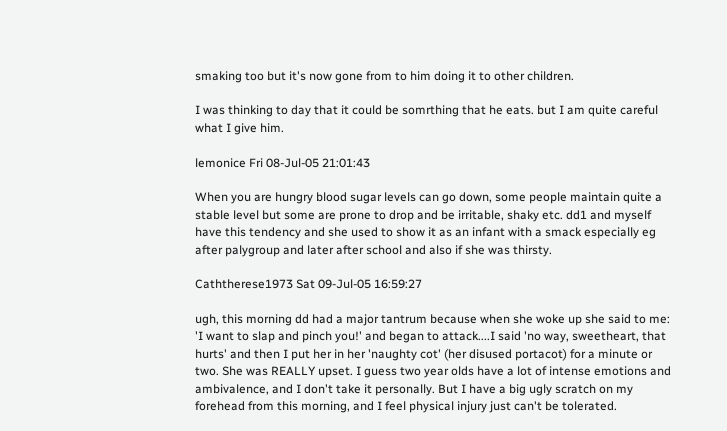smaking too but it's now gone from to him doing it to other children.

I was thinking to day that it could be somrthing that he eats. but I am quite careful what I give him.

lemonice Fri 08-Jul-05 21:01:43

When you are hungry blood sugar levels can go down, some people maintain quite a stable level but some are prone to drop and be irritable, shaky etc. dd1 and myself have this tendency and she used to show it as an infant with a smack especially eg after palygroup and later after school and also if she was thirsty.

Caththerese1973 Sat 09-Jul-05 16:59:27

ugh, this morning dd had a major tantrum because when she woke up she said to me: 'I want to slap and pinch you!' and began to attack....I said 'no way, sweetheart, that hurts' and then I put her in her 'naughty cot' (her disused portacot) for a minute or two. She was REALLY upset. I guess two year olds have a lot of intense emotions and ambivalence, and I don't take it personally. But I have a big ugly scratch on my forehead from this morning, and I feel physical injury just can't be tolerated.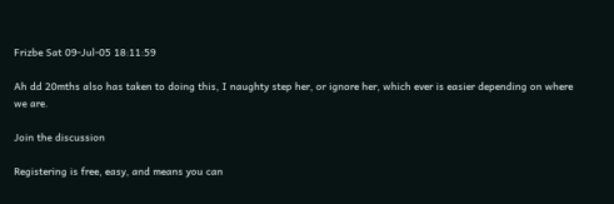Frizbe Sat 09-Jul-05 18:11:59

Ah dd 20mths also has taken to doing this, I naughty step her, or ignore her, which ever is easier depending on where we are.

Join the discussion

Registering is free, easy, and means you can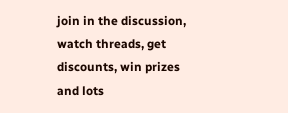join in the discussion, watch threads, get discounts, win prizes and lots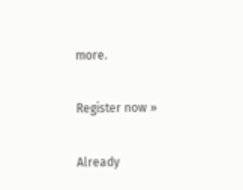more.

Register now »

Already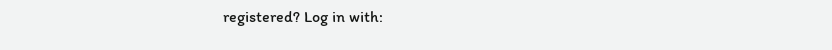registered? Log in with: